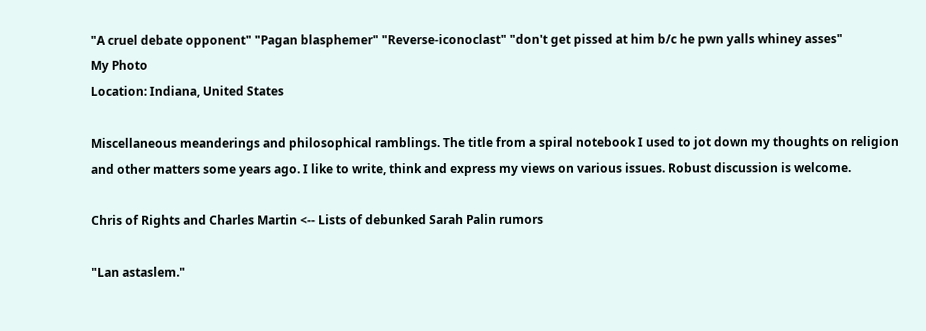"A cruel debate opponent" "Pagan blasphemer" "Reverse-iconoclast" "don't get pissed at him b/c he pwn yalls whiney asses"
My Photo
Location: Indiana, United States

Miscellaneous meanderings and philosophical ramblings. The title from a spiral notebook I used to jot down my thoughts on religion and other matters some years ago. I like to write, think and express my views on various issues. Robust discussion is welcome.

Chris of Rights and Charles Martin <-- Lists of debunked Sarah Palin rumors

"Lan astaslem."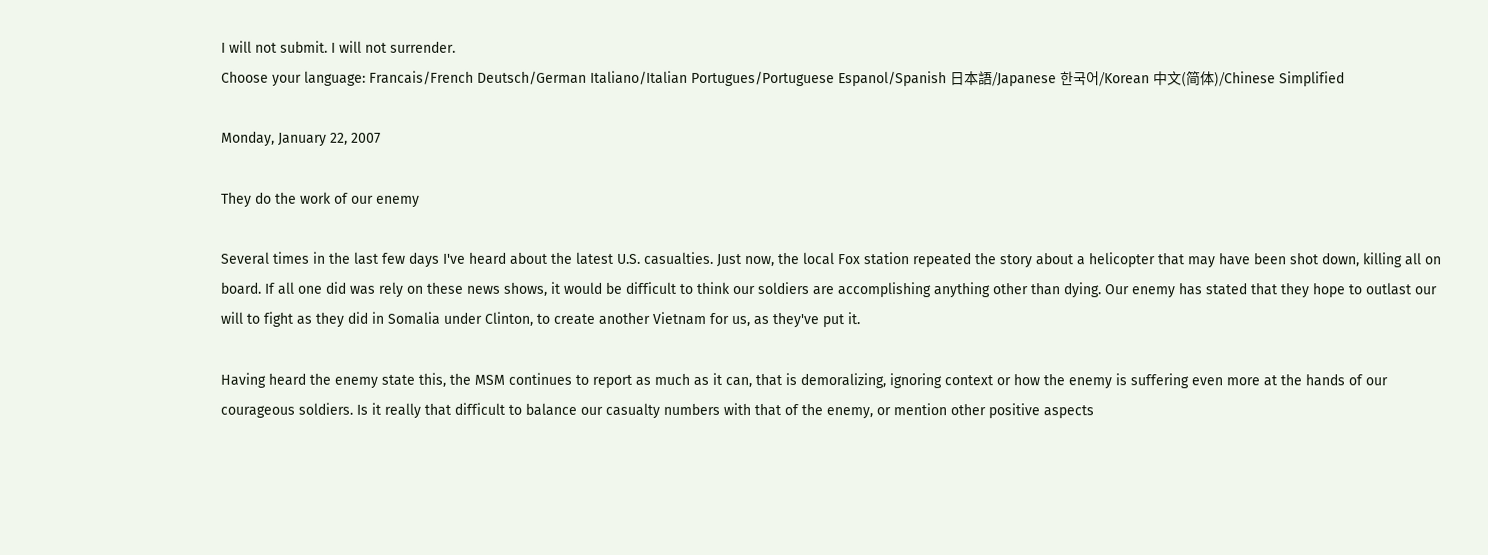I will not submit. I will not surrender.
Choose your language: Francais/French Deutsch/German Italiano/Italian Portugues/Portuguese Espanol/Spanish 日本語/Japanese 한국어/Korean 中文(简体)/Chinese Simplified

Monday, January 22, 2007

They do the work of our enemy

Several times in the last few days I've heard about the latest U.S. casualties. Just now, the local Fox station repeated the story about a helicopter that may have been shot down, killing all on board. If all one did was rely on these news shows, it would be difficult to think our soldiers are accomplishing anything other than dying. Our enemy has stated that they hope to outlast our will to fight as they did in Somalia under Clinton, to create another Vietnam for us, as they've put it.

Having heard the enemy state this, the MSM continues to report as much as it can, that is demoralizing, ignoring context or how the enemy is suffering even more at the hands of our courageous soldiers. Is it really that difficult to balance our casualty numbers with that of the enemy, or mention other positive aspects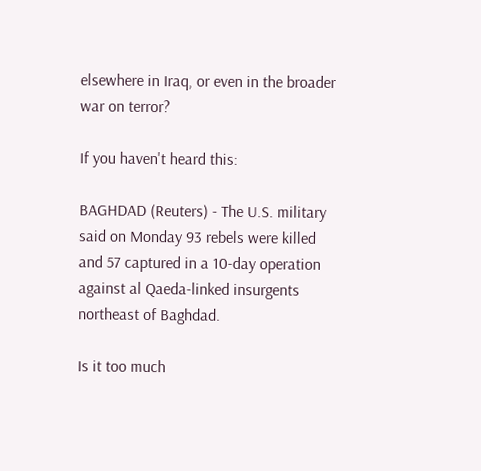elsewhere in Iraq, or even in the broader war on terror?

If you haven't heard this:

BAGHDAD (Reuters) - The U.S. military said on Monday 93 rebels were killed and 57 captured in a 10-day operation against al Qaeda-linked insurgents northeast of Baghdad.

Is it too much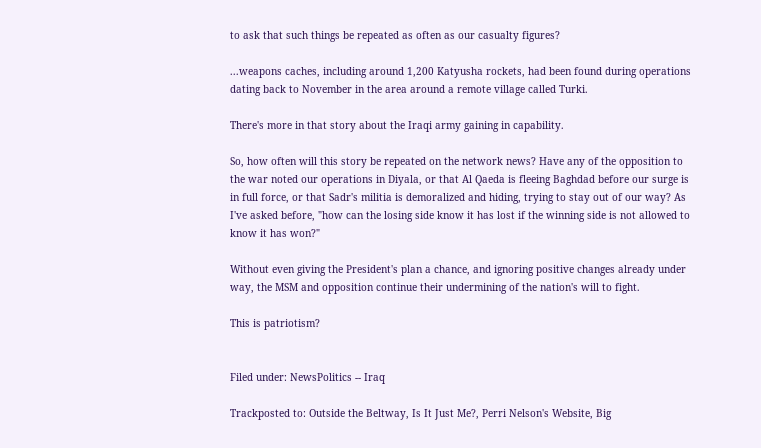to ask that such things be repeated as often as our casualty figures?

...weapons caches, including around 1,200 Katyusha rockets, had been found during operations dating back to November in the area around a remote village called Turki.

There's more in that story about the Iraqi army gaining in capability.

So, how often will this story be repeated on the network news? Have any of the opposition to the war noted our operations in Diyala, or that Al Qaeda is fleeing Baghdad before our surge is in full force, or that Sadr's militia is demoralized and hiding, trying to stay out of our way? As I've asked before, "how can the losing side know it has lost if the winning side is not allowed to know it has won?"

Without even giving the President's plan a chance, and ignoring positive changes already under way, the MSM and opposition continue their undermining of the nation's will to fight.

This is patriotism?


Filed under: NewsPolitics -- Iraq

Trackposted to: Outside the Beltway, Is It Just Me?, Perri Nelson's Website, Big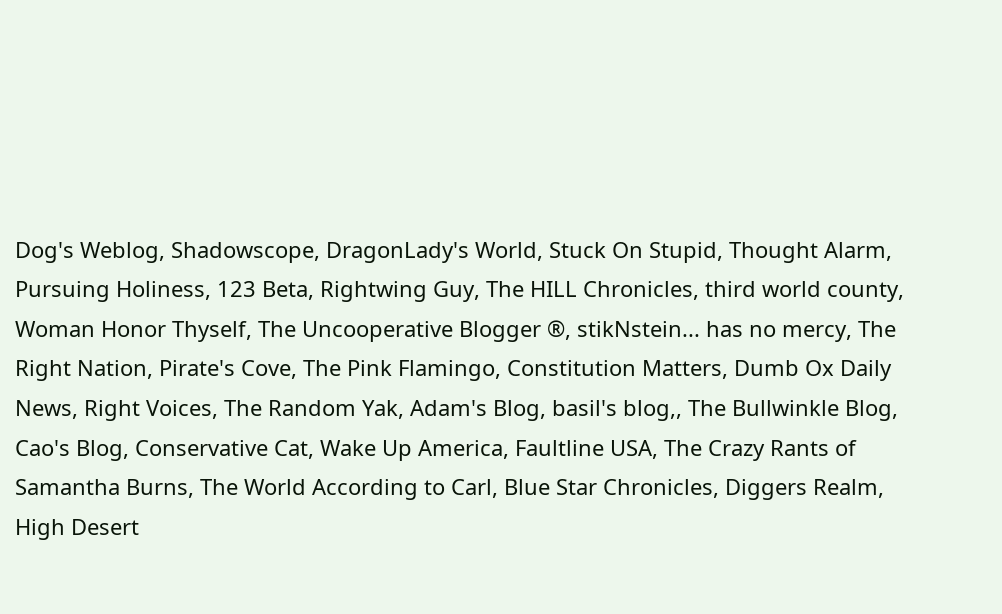Dog's Weblog, Shadowscope, DragonLady's World, Stuck On Stupid, Thought Alarm, Pursuing Holiness, 123 Beta, Rightwing Guy, The HILL Chronicles, third world county, Woman Honor Thyself, The Uncooperative Blogger ®, stikNstein... has no mercy, The Right Nation, Pirate's Cove, The Pink Flamingo, Constitution Matters, Dumb Ox Daily News, Right Voices, The Random Yak, Adam's Blog, basil's blog,, The Bullwinkle Blog, Cao's Blog, Conservative Cat, Wake Up America, Faultline USA, The Crazy Rants of Samantha Burns, The World According to Carl, Blue Star Chronicles, Diggers Realm, High Desert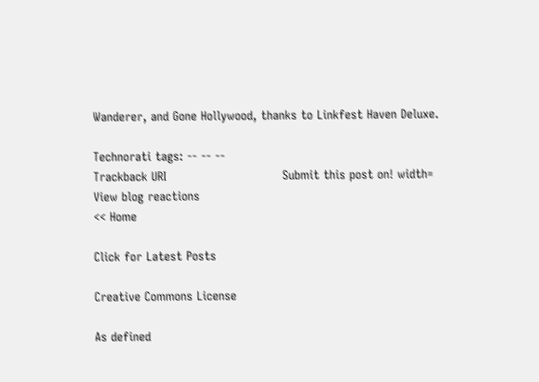Wanderer, and Gone Hollywood, thanks to Linkfest Haven Deluxe.

Technorati tags: -- -- --
Trackback URI                             Submit this post on! width=                     View blog reactions
<< Home

Click for Latest Posts

Creative Commons License

As defined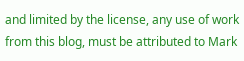and limited by the license, any use of work from this blog, must be attributed to Mark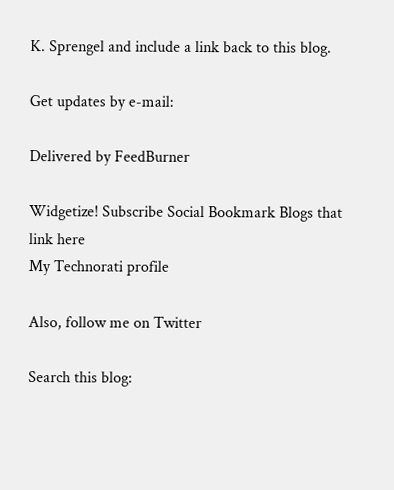K. Sprengel and include a link back to this blog.

Get updates by e-mail:

Delivered by FeedBurner

Widgetize! Subscribe Social Bookmark Blogs that link here
My Technorati profile

Also, follow me on Twitter

Search this blog: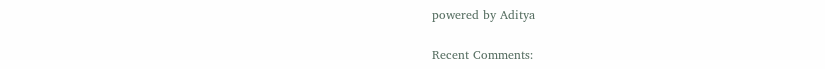powered by Aditya

Recent Comments: